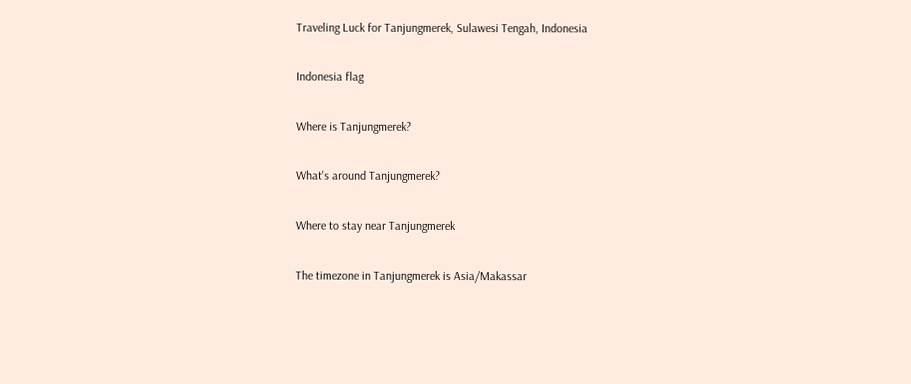Traveling Luck for Tanjungmerek, Sulawesi Tengah, Indonesia

Indonesia flag

Where is Tanjungmerek?

What's around Tanjungmerek?

Where to stay near Tanjungmerek

The timezone in Tanjungmerek is Asia/Makassar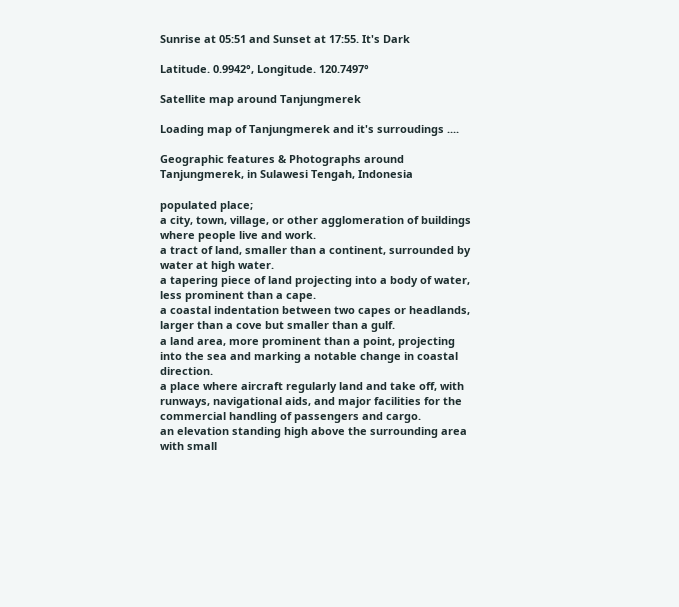Sunrise at 05:51 and Sunset at 17:55. It's Dark

Latitude. 0.9942°, Longitude. 120.7497°

Satellite map around Tanjungmerek

Loading map of Tanjungmerek and it's surroudings ....

Geographic features & Photographs around Tanjungmerek, in Sulawesi Tengah, Indonesia

populated place;
a city, town, village, or other agglomeration of buildings where people live and work.
a tract of land, smaller than a continent, surrounded by water at high water.
a tapering piece of land projecting into a body of water, less prominent than a cape.
a coastal indentation between two capes or headlands, larger than a cove but smaller than a gulf.
a land area, more prominent than a point, projecting into the sea and marking a notable change in coastal direction.
a place where aircraft regularly land and take off, with runways, navigational aids, and major facilities for the commercial handling of passengers and cargo.
an elevation standing high above the surrounding area with small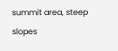summit area, steep slopes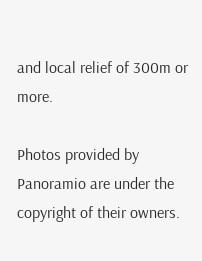and local relief of 300m or more.

Photos provided by Panoramio are under the copyright of their owners.